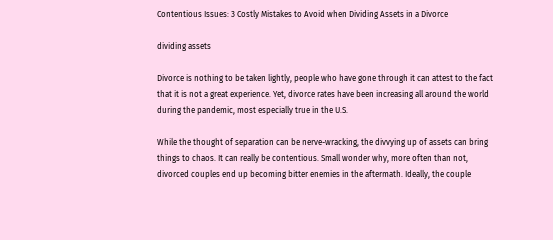Contentious Issues: 3 Costly Mistakes to Avoid when Dividing Assets in a Divorce

dividing assets

Divorce is nothing to be taken lightly, people who have gone through it can attest to the fact that it is not a great experience. Yet, divorce rates have been increasing all around the world during the pandemic, most especially true in the U.S.

While the thought of separation can be nerve-wracking, the divvying up of assets can bring things to chaos. It can really be contentious. Small wonder why, more often than not, divorced couples end up becoming bitter enemies in the aftermath. Ideally, the couple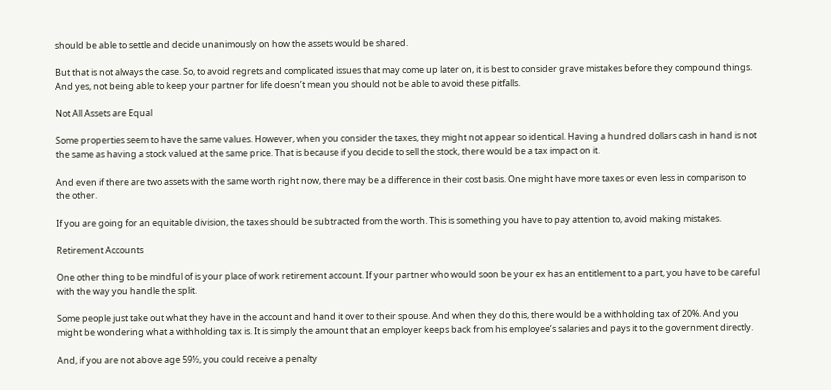should be able to settle and decide unanimously on how the assets would be shared.

But that is not always the case. So, to avoid regrets and complicated issues that may come up later on, it is best to consider grave mistakes before they compound things. And yes, not being able to keep your partner for life doesn’t mean you should not be able to avoid these pitfalls.

Not All Assets are Equal

Some properties seem to have the same values. However, when you consider the taxes, they might not appear so identical. Having a hundred dollars cash in hand is not the same as having a stock valued at the same price. That is because if you decide to sell the stock, there would be a tax impact on it.

And even if there are two assets with the same worth right now, there may be a difference in their cost basis. One might have more taxes or even less in comparison to the other.

If you are going for an equitable division, the taxes should be subtracted from the worth. This is something you have to pay attention to, avoid making mistakes.

Retirement Accounts

One other thing to be mindful of is your place of work retirement account. If your partner who would soon be your ex has an entitlement to a part, you have to be careful with the way you handle the split.

Some people just take out what they have in the account and hand it over to their spouse. And when they do this, there would be a withholding tax of 20%. And you might be wondering what a withholding tax is. It is simply the amount that an employer keeps back from his employee’s salaries and pays it to the government directly.

And, if you are not above age 59½, you could receive a penalty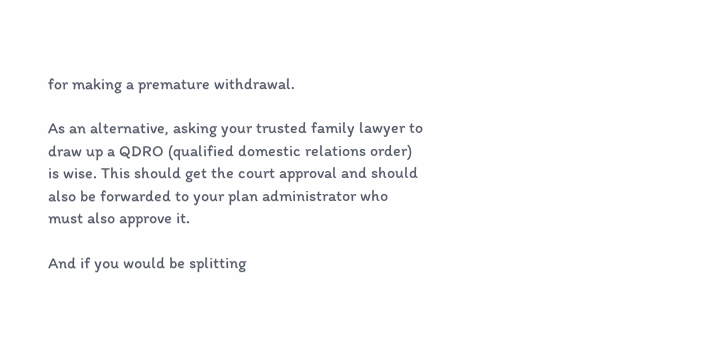for making a premature withdrawal.

As an alternative, asking your trusted family lawyer to draw up a QDRO (qualified domestic relations order) is wise. This should get the court approval and should also be forwarded to your plan administrator who must also approve it.

And if you would be splitting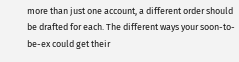more than just one account, a different order should be drafted for each. The different ways your soon-to-be-ex could get their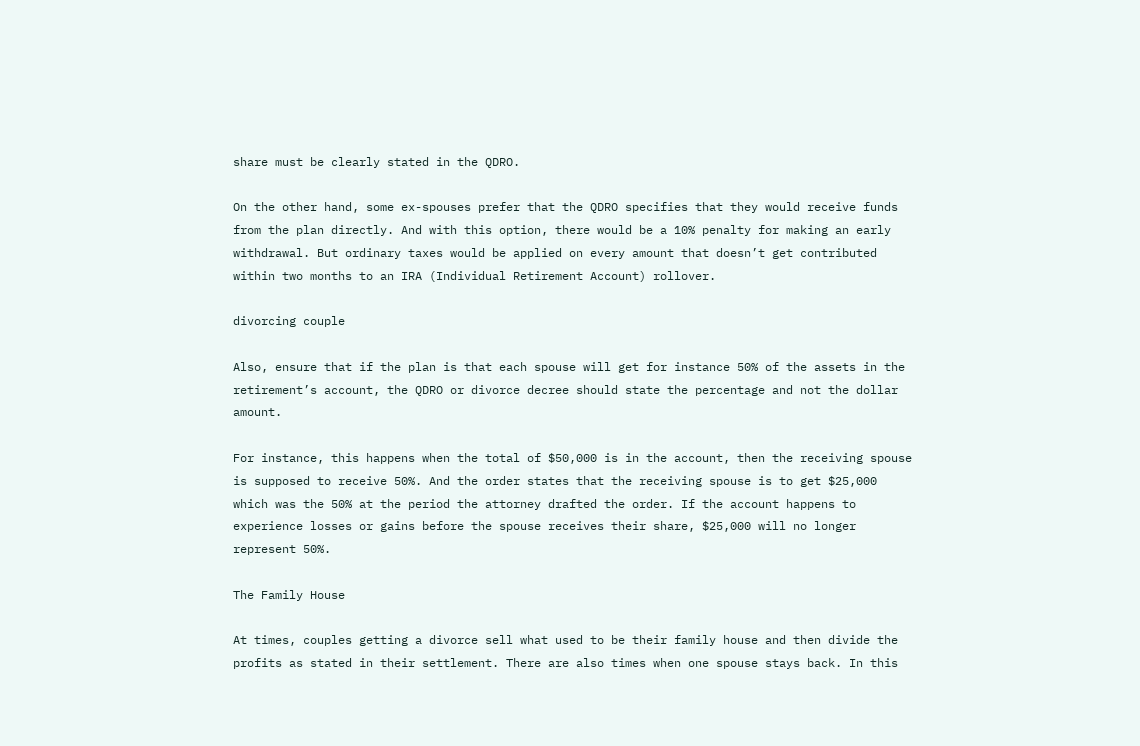share must be clearly stated in the QDRO.

On the other hand, some ex-spouses prefer that the QDRO specifies that they would receive funds from the plan directly. And with this option, there would be a 10% penalty for making an early withdrawal. But ordinary taxes would be applied on every amount that doesn’t get contributed within two months to an IRA (Individual Retirement Account) rollover.

divorcing couple

Also, ensure that if the plan is that each spouse will get for instance 50% of the assets in the retirement’s account, the QDRO or divorce decree should state the percentage and not the dollar amount.

For instance, this happens when the total of $50,000 is in the account, then the receiving spouse is supposed to receive 50%. And the order states that the receiving spouse is to get $25,000 which was the 50% at the period the attorney drafted the order. If the account happens to experience losses or gains before the spouse receives their share, $25,000 will no longer represent 50%.

The Family House

At times, couples getting a divorce sell what used to be their family house and then divide the profits as stated in their settlement. There are also times when one spouse stays back. In this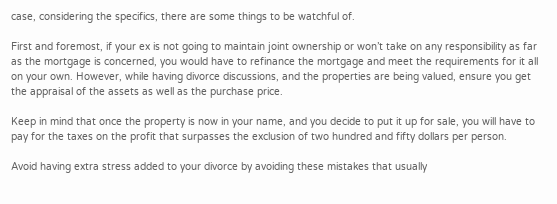case, considering the specifics, there are some things to be watchful of.

First and foremost, if your ex is not going to maintain joint ownership or won’t take on any responsibility as far as the mortgage is concerned, you would have to refinance the mortgage and meet the requirements for it all on your own. However, while having divorce discussions, and the properties are being valued, ensure you get the appraisal of the assets as well as the purchase price.

Keep in mind that once the property is now in your name, and you decide to put it up for sale, you will have to pay for the taxes on the profit that surpasses the exclusion of two hundred and fifty dollars per person.

Avoid having extra stress added to your divorce by avoiding these mistakes that usually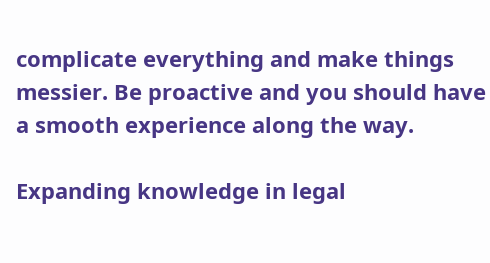complicate everything and make things messier. Be proactive and you should have a smooth experience along the way.

Expanding knowledge in legal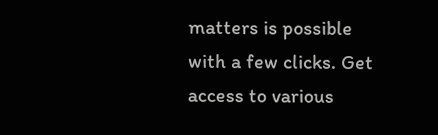matters is possible with a few clicks. Get access to various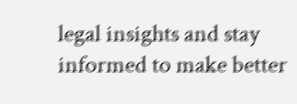legal insights and stay informed to make better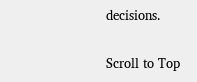decisions.

Scroll to Top